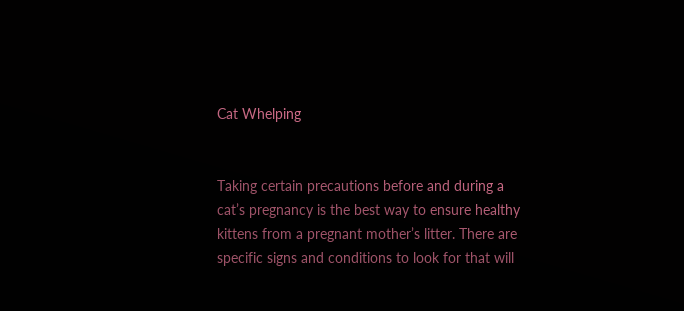Cat Whelping


Taking certain precautions before and during a cat’s pregnancy is the best way to ensure healthy kittens from a pregnant mother’s litter. There are specific signs and conditions to look for that will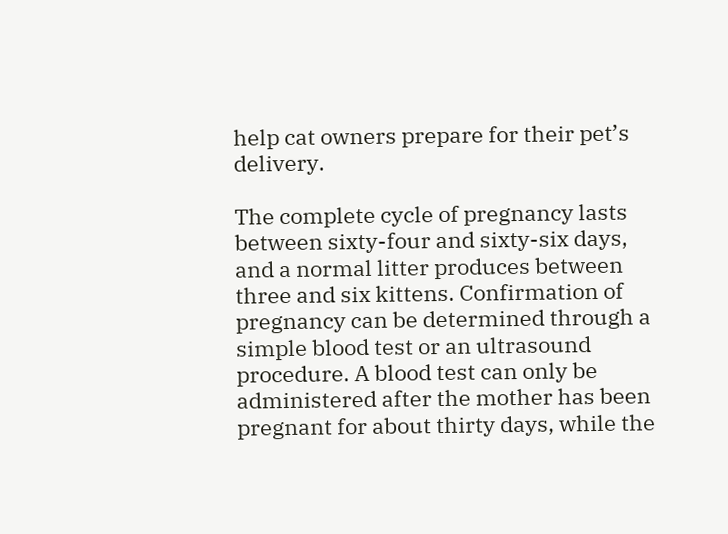help cat owners prepare for their pet’s delivery.

The complete cycle of pregnancy lasts between sixty-four and sixty-six days, and a normal litter produces between three and six kittens. Confirmation of pregnancy can be determined through a simple blood test or an ultrasound procedure. A blood test can only be administered after the mother has been pregnant for about thirty days, while the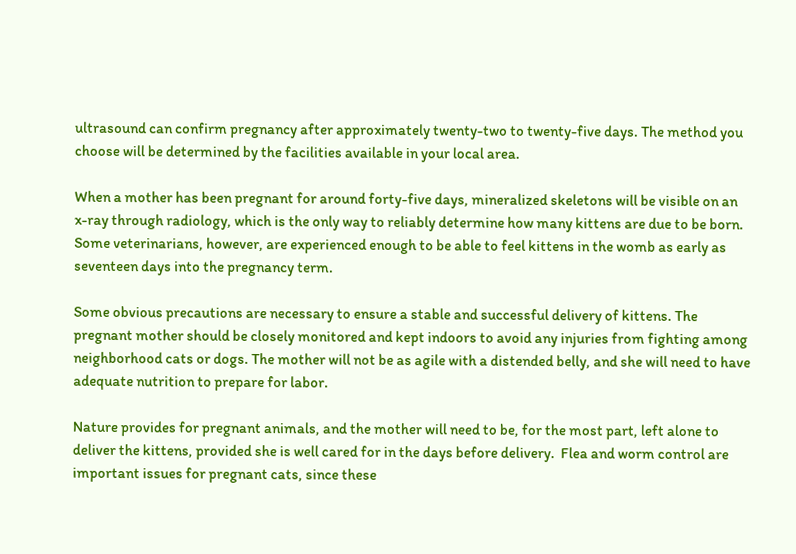ultrasound can confirm pregnancy after approximately twenty-two to twenty-five days. The method you choose will be determined by the facilities available in your local area.

When a mother has been pregnant for around forty-five days, mineralized skeletons will be visible on an x-ray through radiology, which is the only way to reliably determine how many kittens are due to be born. Some veterinarians, however, are experienced enough to be able to feel kittens in the womb as early as seventeen days into the pregnancy term.

Some obvious precautions are necessary to ensure a stable and successful delivery of kittens. The pregnant mother should be closely monitored and kept indoors to avoid any injuries from fighting among neighborhood cats or dogs. The mother will not be as agile with a distended belly, and she will need to have adequate nutrition to prepare for labor.

Nature provides for pregnant animals, and the mother will need to be, for the most part, left alone to deliver the kittens, provided she is well cared for in the days before delivery.  Flea and worm control are important issues for pregnant cats, since these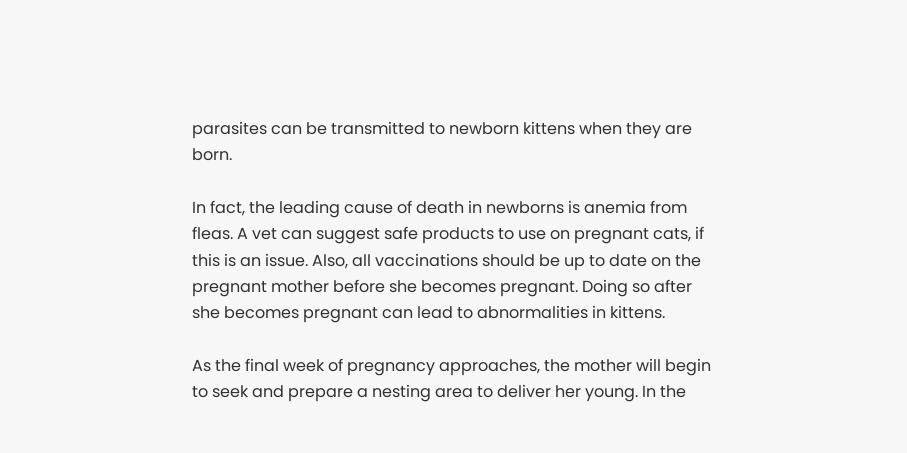parasites can be transmitted to newborn kittens when they are born.

In fact, the leading cause of death in newborns is anemia from fleas. A vet can suggest safe products to use on pregnant cats, if this is an issue. Also, all vaccinations should be up to date on the pregnant mother before she becomes pregnant. Doing so after she becomes pregnant can lead to abnormalities in kittens.

As the final week of pregnancy approaches, the mother will begin to seek and prepare a nesting area to deliver her young. In the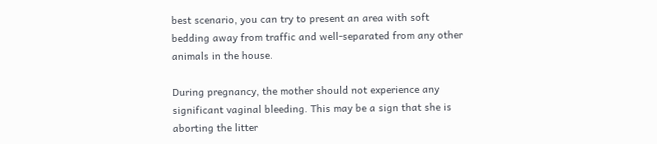best scenario, you can try to present an area with soft bedding away from traffic and well-separated from any other animals in the house.

During pregnancy, the mother should not experience any significant vaginal bleeding. This may be a sign that she is aborting the litter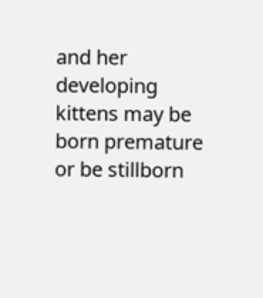and her developing kittens may be born premature or be stillborn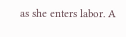as she enters labor. A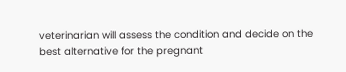veterinarian will assess the condition and decide on the best alternative for the pregnant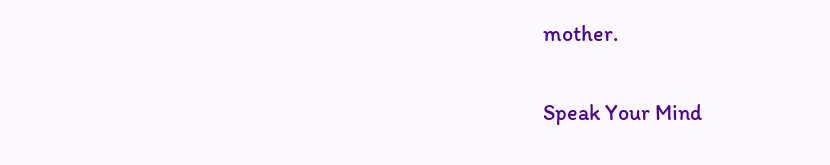mother.

Speak Your Mind